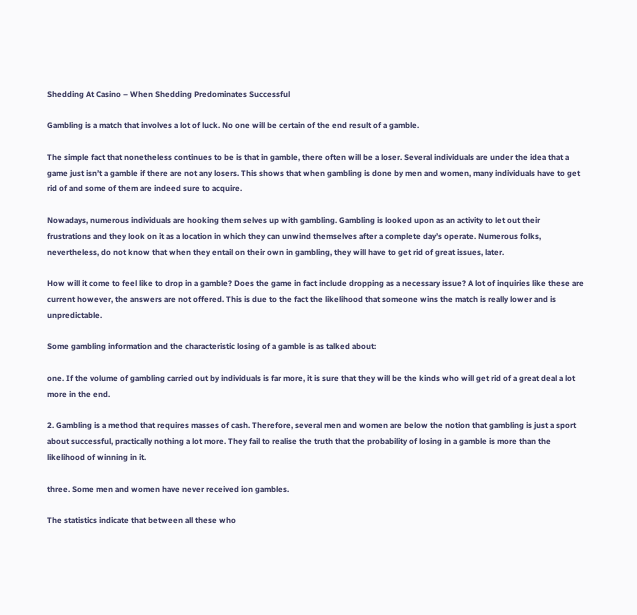Shedding At Casino – When Shedding Predominates Successful

Gambling is a match that involves a lot of luck. No one will be certain of the end result of a gamble.

The simple fact that nonetheless continues to be is that in gamble, there often will be a loser. Several individuals are under the idea that a game just isn’t a gamble if there are not any losers. This shows that when gambling is done by men and women, many individuals have to get rid of and some of them are indeed sure to acquire.

Nowadays, numerous individuals are hooking them selves up with gambling. Gambling is looked upon as an activity to let out their frustrations and they look on it as a location in which they can unwind themselves after a complete day’s operate. Numerous folks, nevertheless, do not know that when they entail on their own in gambling, they will have to get rid of great issues, later.

How will it come to feel like to drop in a gamble? Does the game in fact include dropping as a necessary issue? A lot of inquiries like these are current however, the answers are not offered. This is due to the fact the likelihood that someone wins the match is really lower and is unpredictable.

Some gambling information and the characteristic losing of a gamble is as talked about:

one. If the volume of gambling carried out by individuals is far more, it is sure that they will be the kinds who will get rid of a great deal a lot more in the end.

2. Gambling is a method that requires masses of cash. Therefore, several men and women are below the notion that gambling is just a sport about successful, practically nothing a lot more. They fail to realise the truth that the probability of losing in a gamble is more than the likelihood of winning in it.

three. Some men and women have never received ion gambles.

The statistics indicate that between all these who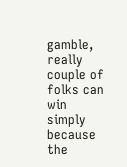gamble, really couple of folks can win simply because the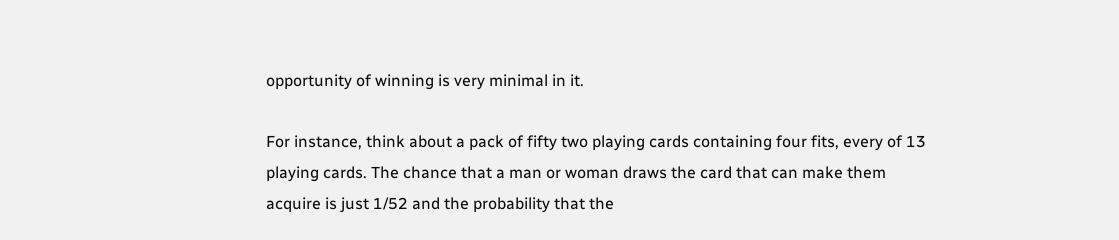opportunity of winning is very minimal in it.

For instance, think about a pack of fifty two playing cards containing four fits, every of 13 playing cards. The chance that a man or woman draws the card that can make them acquire is just 1/52 and the probability that the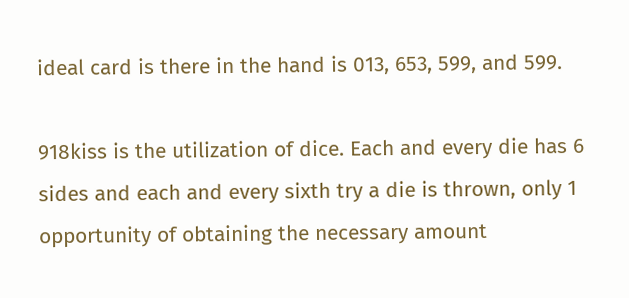ideal card is there in the hand is 013, 653, 599, and 599.

918kiss is the utilization of dice. Each and every die has 6 sides and each and every sixth try a die is thrown, only 1 opportunity of obtaining the necessary amount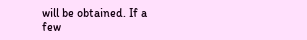will be obtained. If a few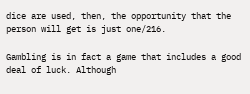dice are used, then, the opportunity that the person will get is just one/216.

Gambling is in fact a game that includes a good deal of luck. Although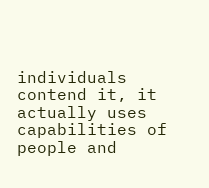individuals contend it, it actually uses capabilities of people and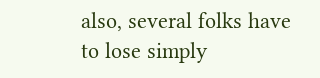also, several folks have to lose simply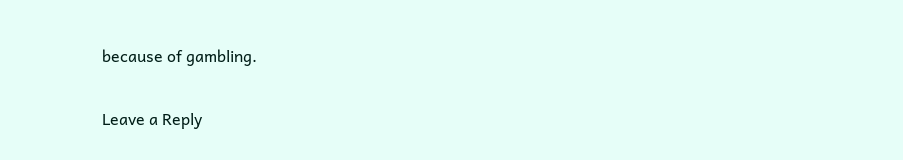because of gambling.

Leave a Reply